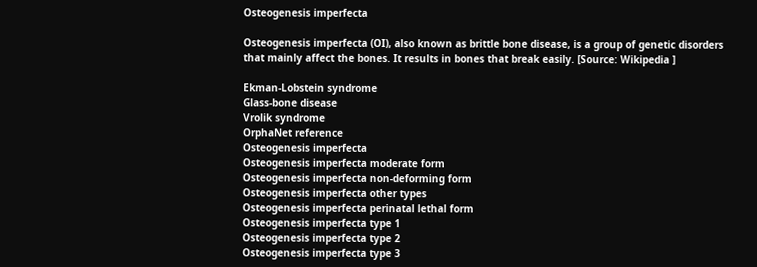Osteogenesis imperfecta

Osteogenesis imperfecta (OI), also known as brittle bone disease, is a group of genetic disorders that mainly affect the bones. It results in bones that break easily. [Source: Wikipedia ]

Ekman-Lobstein syndrome
Glass-bone disease
Vrolik syndrome
OrphaNet reference
Osteogenesis imperfecta
Osteogenesis imperfecta moderate form
Osteogenesis imperfecta non-deforming form
Osteogenesis imperfecta other types
Osteogenesis imperfecta perinatal lethal form
Osteogenesis imperfecta type 1
Osteogenesis imperfecta type 2
Osteogenesis imperfecta type 3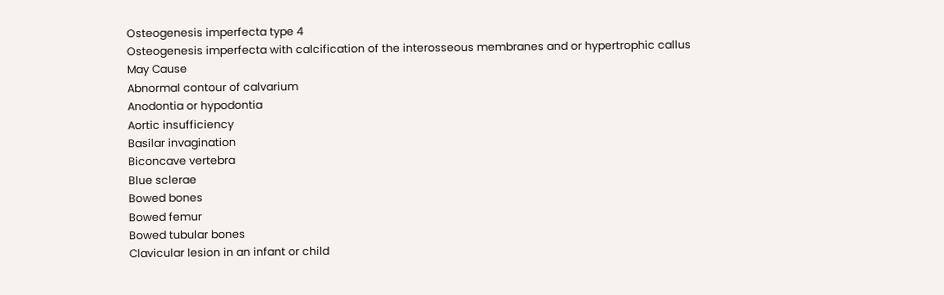Osteogenesis imperfecta type 4
Osteogenesis imperfecta with calcification of the interosseous membranes and or hypertrophic callus
May Cause
Abnormal contour of calvarium
Anodontia or hypodontia
Aortic insufficiency
Basilar invagination
Biconcave vertebra
Blue sclerae
Bowed bones
Bowed femur
Bowed tubular bones
Clavicular lesion in an infant or child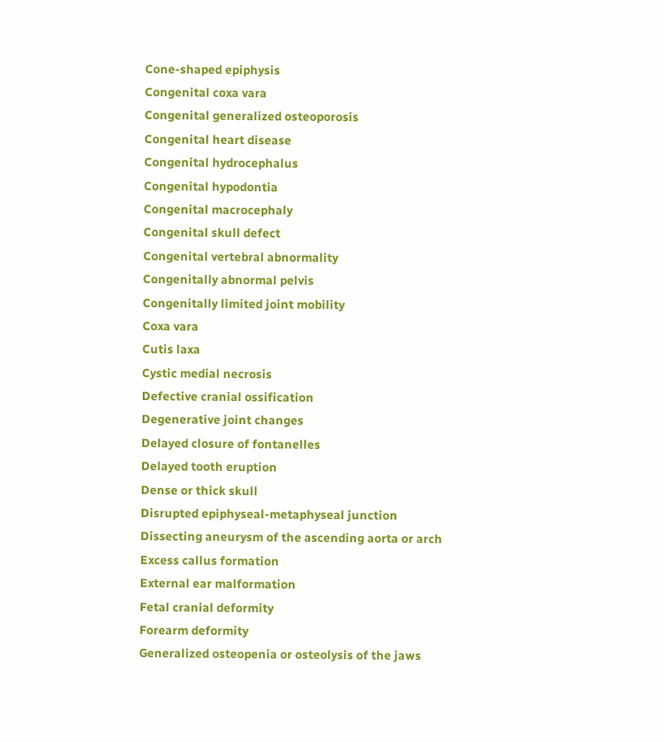Cone-shaped epiphysis
Congenital coxa vara
Congenital generalized osteoporosis
Congenital heart disease
Congenital hydrocephalus
Congenital hypodontia
Congenital macrocephaly
Congenital skull defect
Congenital vertebral abnormality
Congenitally abnormal pelvis
Congenitally limited joint mobility
Coxa vara
Cutis laxa
Cystic medial necrosis
Defective cranial ossification
Degenerative joint changes
Delayed closure of fontanelles
Delayed tooth eruption
Dense or thick skull
Disrupted epiphyseal-metaphyseal junction
Dissecting aneurysm of the ascending aorta or arch
Excess callus formation
External ear malformation
Fetal cranial deformity
Forearm deformity
Generalized osteopenia or osteolysis of the jaws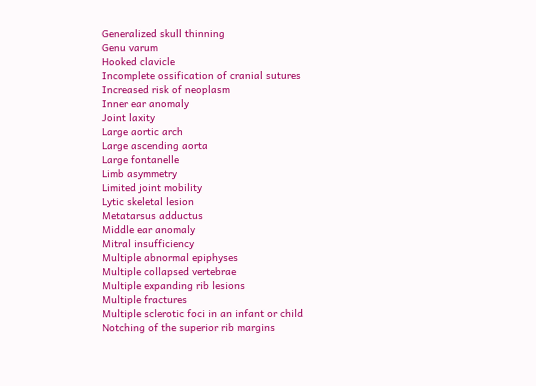Generalized skull thinning
Genu varum
Hooked clavicle
Incomplete ossification of cranial sutures
Increased risk of neoplasm
Inner ear anomaly
Joint laxity
Large aortic arch
Large ascending aorta
Large fontanelle
Limb asymmetry
Limited joint mobility
Lytic skeletal lesion
Metatarsus adductus
Middle ear anomaly
Mitral insufficiency
Multiple abnormal epiphyses
Multiple collapsed vertebrae
Multiple expanding rib lesions
Multiple fractures
Multiple sclerotic foci in an infant or child
Notching of the superior rib margins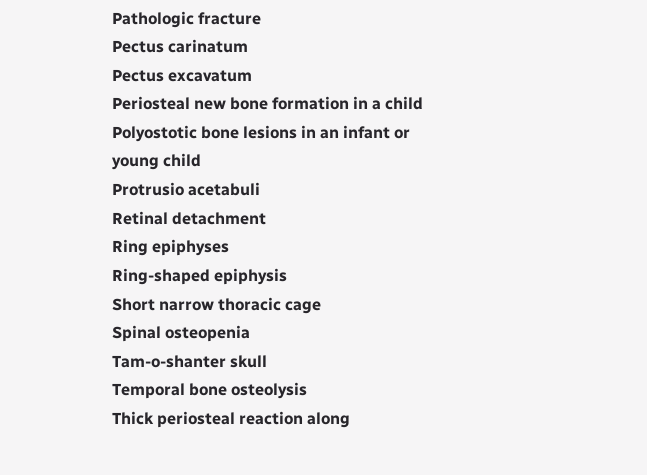Pathologic fracture
Pectus carinatum
Pectus excavatum
Periosteal new bone formation in a child
Polyostotic bone lesions in an infant or young child
Protrusio acetabuli
Retinal detachment
Ring epiphyses
Ring-shaped epiphysis
Short narrow thoracic cage
Spinal osteopenia
Tam-o-shanter skull
Temporal bone osteolysis
Thick periosteal reaction along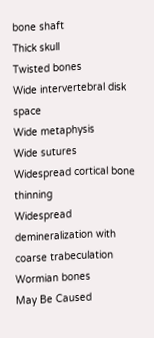bone shaft
Thick skull
Twisted bones
Wide intervertebral disk space
Wide metaphysis
Wide sutures
Widespread cortical bone thinning
Widespread demineralization with coarse trabeculation
Wormian bones
May Be Caused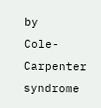by
Cole-Carpenter syndrome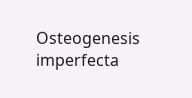Osteogenesis imperfecta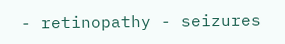- retinopathy - seizures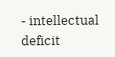- intellectual deficit